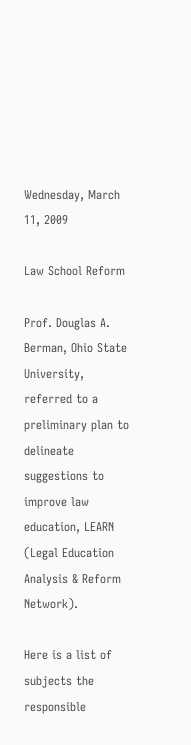Wednesday, March 11, 2009

Law School Reform

Prof. Douglas A. Berman, Ohio State University, referred to a preliminary plan to delineate suggestions to improve law education, LEARN (Legal Education Analysis & Reform Network).

Here is a list of subjects the responsible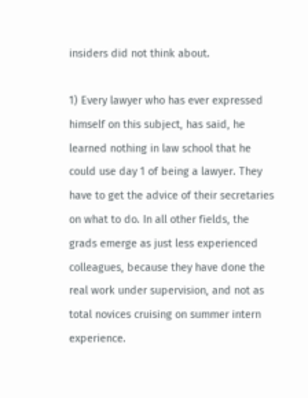insiders did not think about.

1) Every lawyer who has ever expressed himself on this subject, has said, he learned nothing in law school that he could use day 1 of being a lawyer. They have to get the advice of their secretaries on what to do. In all other fields, the grads emerge as just less experienced colleagues, because they have done the real work under supervision, and not as total novices cruising on summer intern experience.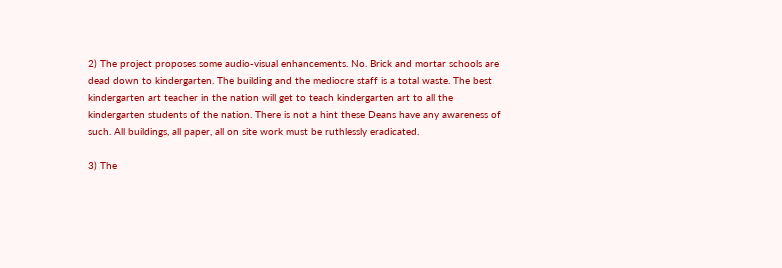2) The project proposes some audio-visual enhancements. No. Brick and mortar schools are dead down to kindergarten. The building and the mediocre staff is a total waste. The best kindergarten art teacher in the nation will get to teach kindergarten art to all the kindergarten students of the nation. There is not a hint these Deans have any awareness of such. All buildings, all paper, all on site work must be ruthlessly eradicated.

3) The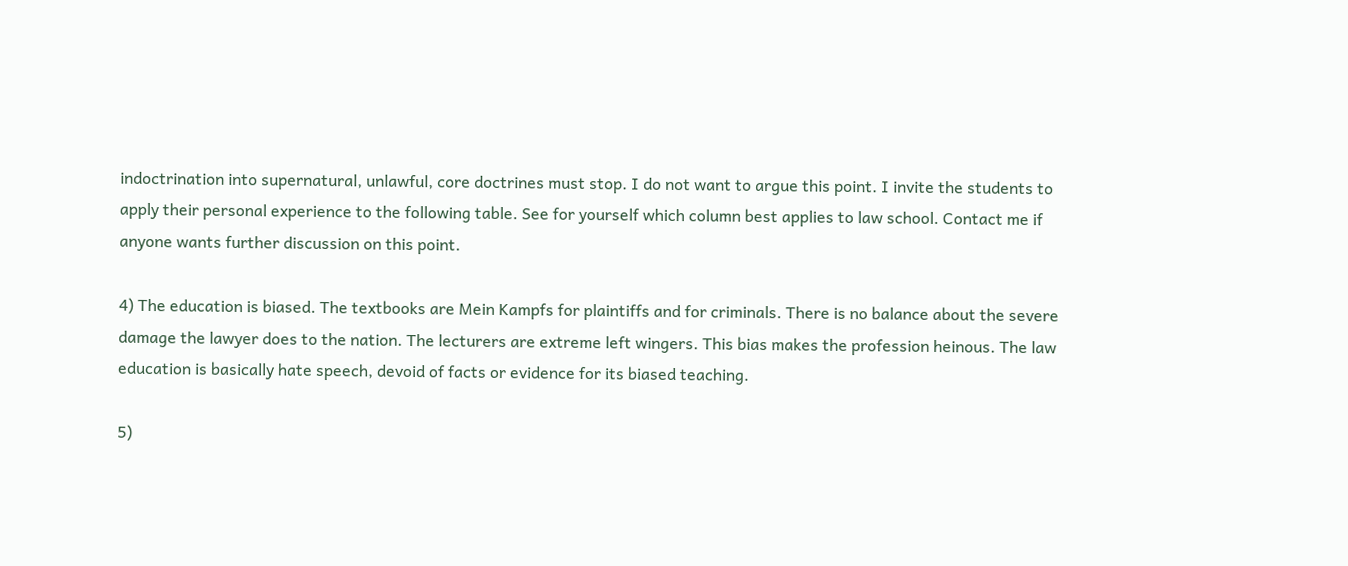indoctrination into supernatural, unlawful, core doctrines must stop. I do not want to argue this point. I invite the students to apply their personal experience to the following table. See for yourself which column best applies to law school. Contact me if anyone wants further discussion on this point.

4) The education is biased. The textbooks are Mein Kampfs for plaintiffs and for criminals. There is no balance about the severe damage the lawyer does to the nation. The lecturers are extreme left wingers. This bias makes the profession heinous. The law education is basically hate speech, devoid of facts or evidence for its biased teaching.

5)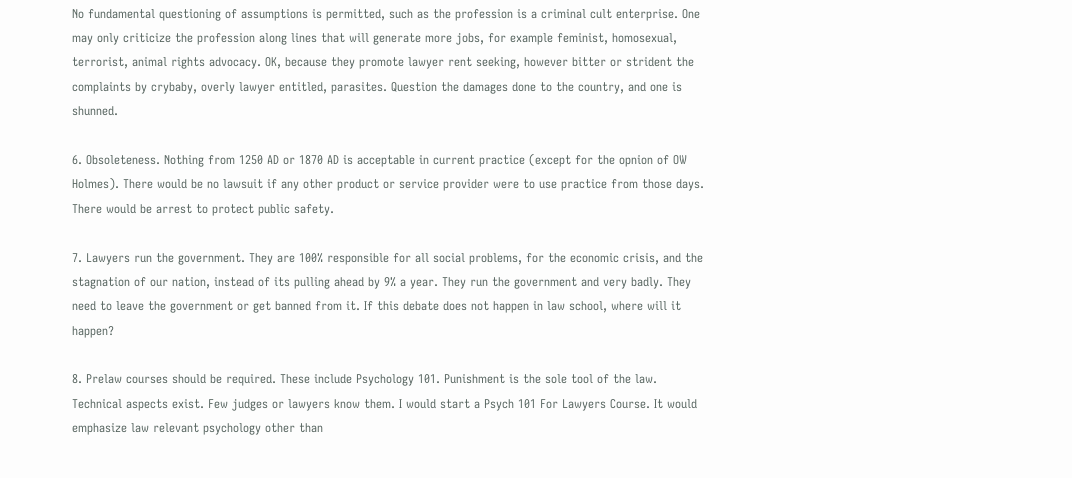No fundamental questioning of assumptions is permitted, such as the profession is a criminal cult enterprise. One may only criticize the profession along lines that will generate more jobs, for example feminist, homosexual, terrorist, animal rights advocacy. OK, because they promote lawyer rent seeking, however bitter or strident the complaints by crybaby, overly lawyer entitled, parasites. Question the damages done to the country, and one is shunned.

6. Obsoleteness. Nothing from 1250 AD or 1870 AD is acceptable in current practice (except for the opnion of OW Holmes). There would be no lawsuit if any other product or service provider were to use practice from those days. There would be arrest to protect public safety.

7. Lawyers run the government. They are 100% responsible for all social problems, for the economic crisis, and the stagnation of our nation, instead of its pulling ahead by 9% a year. They run the government and very badly. They need to leave the government or get banned from it. If this debate does not happen in law school, where will it happen?

8. Prelaw courses should be required. These include Psychology 101. Punishment is the sole tool of the law. Technical aspects exist. Few judges or lawyers know them. I would start a Psych 101 For Lawyers Course. It would emphasize law relevant psychology other than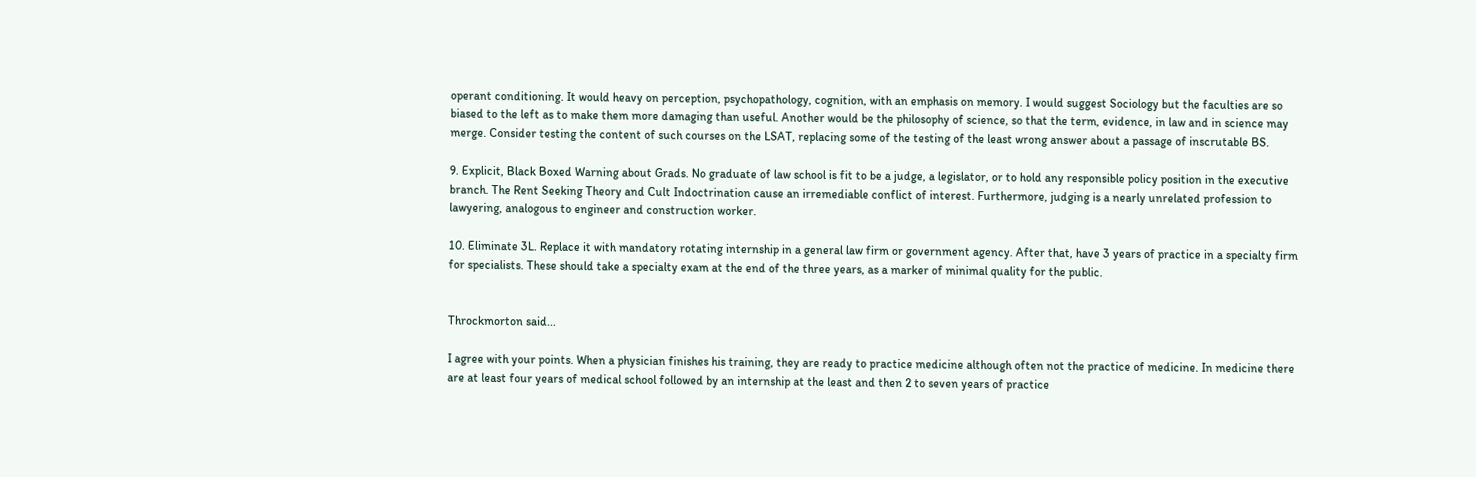operant conditioning. It would heavy on perception, psychopathology, cognition, with an emphasis on memory. I would suggest Sociology but the faculties are so biased to the left as to make them more damaging than useful. Another would be the philosophy of science, so that the term, evidence, in law and in science may merge. Consider testing the content of such courses on the LSAT, replacing some of the testing of the least wrong answer about a passage of inscrutable BS.

9. Explicit, Black Boxed Warning about Grads. No graduate of law school is fit to be a judge, a legislator, or to hold any responsible policy position in the executive branch. The Rent Seeking Theory and Cult Indoctrination cause an irremediable conflict of interest. Furthermore, judging is a nearly unrelated profession to lawyering, analogous to engineer and construction worker.

10. Eliminate 3L. Replace it with mandatory rotating internship in a general law firm or government agency. After that, have 3 years of practice in a specialty firm for specialists. These should take a specialty exam at the end of the three years, as a marker of minimal quality for the public.


Throckmorton said...

I agree with your points. When a physician finishes his training, they are ready to practice medicine although often not the practice of medicine. In medicine there are at least four years of medical school followed by an internship at the least and then 2 to seven years of practice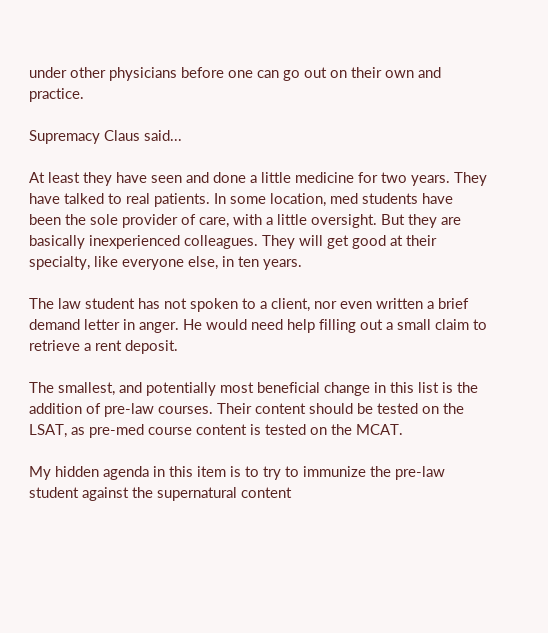under other physicians before one can go out on their own and practice.

Supremacy Claus said...

At least they have seen and done a little medicine for two years. They have talked to real patients. In some location, med students have been the sole provider of care, with a little oversight. But they are basically inexperienced colleagues. They will get good at their specialty, like everyone else, in ten years.

The law student has not spoken to a client, nor even written a brief demand letter in anger. He would need help filling out a small claim to retrieve a rent deposit.

The smallest, and potentially most beneficial change in this list is the addition of pre-law courses. Their content should be tested on the LSAT, as pre-med course content is tested on the MCAT.

My hidden agenda in this item is to try to immunize the pre-law student against the supernatural content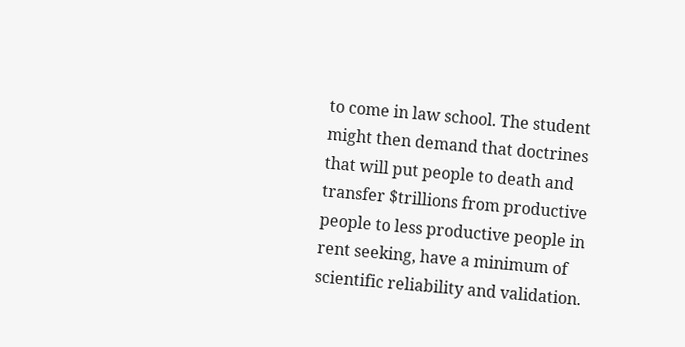to come in law school. The student might then demand that doctrines that will put people to death and transfer $trillions from productive people to less productive people in rent seeking, have a minimum of scientific reliability and validation.